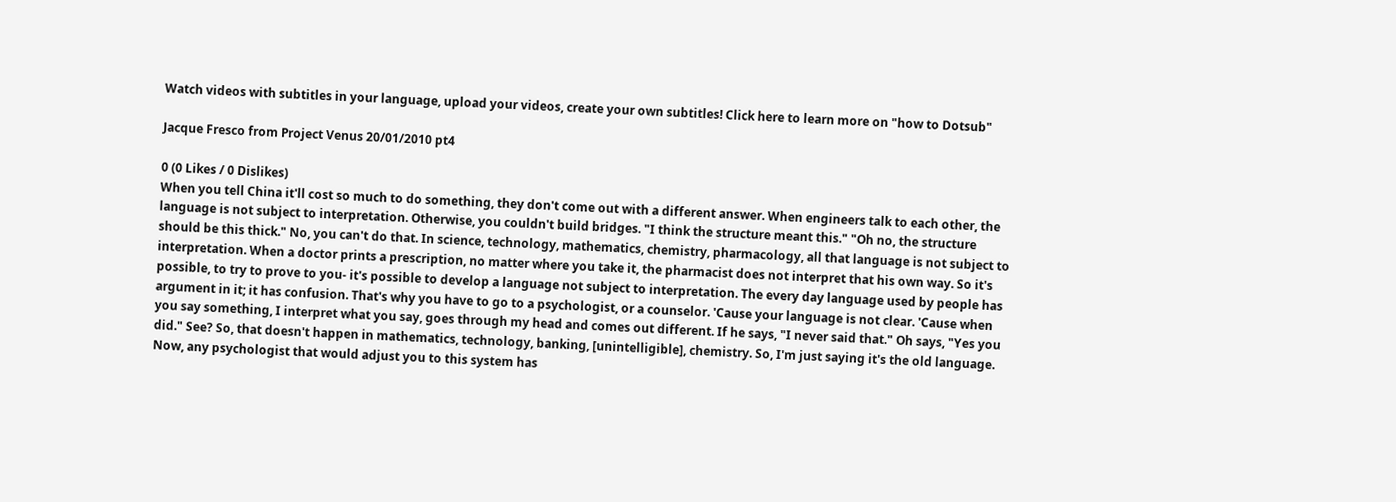Watch videos with subtitles in your language, upload your videos, create your own subtitles! Click here to learn more on "how to Dotsub"

Jacque Fresco from Project Venus 20/01/2010 pt4

0 (0 Likes / 0 Dislikes)
When you tell China it'll cost so much to do something, they don't come out with a different answer. When engineers talk to each other, the language is not subject to interpretation. Otherwise, you couldn't build bridges. "I think the structure meant this." "Oh no, the structure should be this thick." No, you can't do that. In science, technology, mathematics, chemistry, pharmacology, all that language is not subject to interpretation. When a doctor prints a prescription, no matter where you take it, the pharmacist does not interpret that his own way. So it's possible, to try to prove to you- it's possible to develop a language not subject to interpretation. The every day language used by people has argument in it; it has confusion. That's why you have to go to a psychologist, or a counselor. 'Cause your language is not clear. 'Cause when you say something, I interpret what you say, goes through my head and comes out different. If he says, "I never said that." Oh says, "Yes you did." See? So, that doesn't happen in mathematics, technology, banking, [unintelligible], chemistry. So, I'm just saying it's the old language. Now, any psychologist that would adjust you to this system has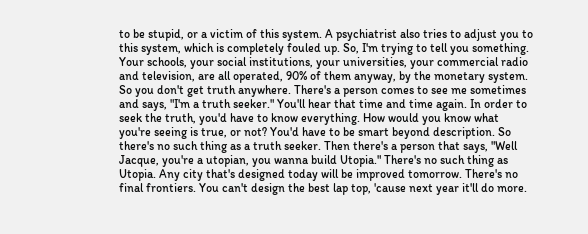to be stupid, or a victim of this system. A psychiatrist also tries to adjust you to this system, which is completely fouled up. So, I'm trying to tell you something. Your schools, your social institutions, your universities, your commercial radio and television, are all operated, 90% of them anyway, by the monetary system. So you don't get truth anywhere. There's a person comes to see me sometimes and says, "I'm a truth seeker." You'll hear that time and time again. In order to seek the truth, you'd have to know everything. How would you know what you're seeing is true, or not? You'd have to be smart beyond description. So there's no such thing as a truth seeker. Then there's a person that says, "Well Jacque, you're a utopian, you wanna build Utopia." There's no such thing as Utopia. Any city that's designed today will be improved tomorrow. There's no final frontiers. You can't design the best lap top, 'cause next year it'll do more.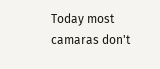Today most camaras don't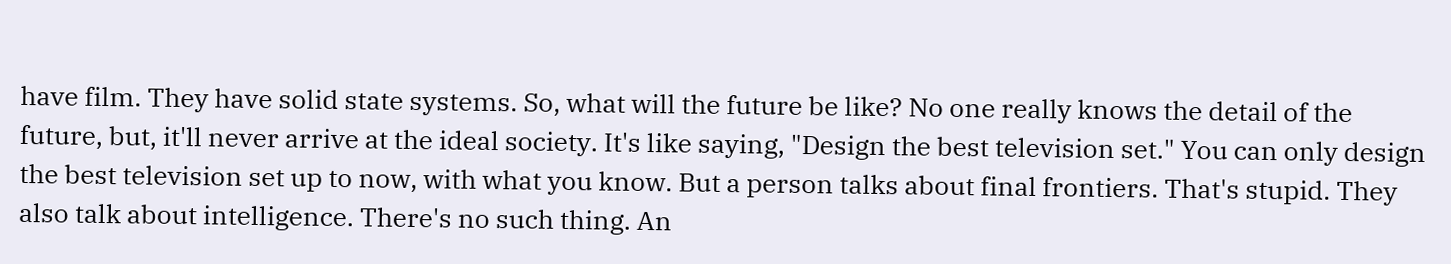have film. They have solid state systems. So, what will the future be like? No one really knows the detail of the future, but, it'll never arrive at the ideal society. It's like saying, "Design the best television set." You can only design the best television set up to now, with what you know. But a person talks about final frontiers. That's stupid. They also talk about intelligence. There's no such thing. An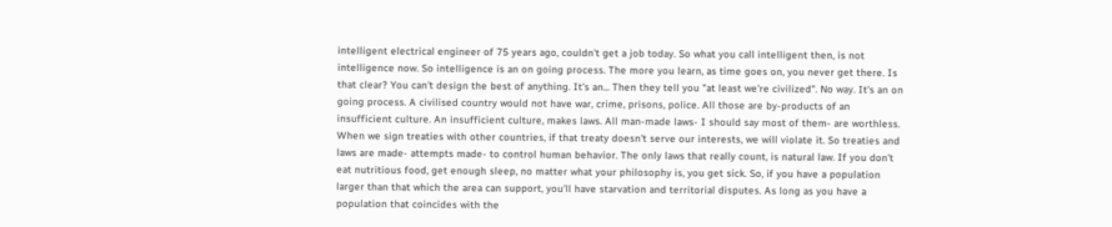intelligent electrical engineer of 75 years ago, couldn't get a job today. So what you call intelligent then, is not intelligence now. So intelligence is an on going process. The more you learn, as time goes on, you never get there. Is that clear? You can't design the best of anything. It's an... Then they tell you "at least we're civilized". No way. It's an on going process. A civilised country would not have war, crime, prisons, police. All those are by-products of an insufficient culture. An insufficient culture, makes laws. All man-made laws- I should say most of them- are worthless. When we sign treaties with other countries, if that treaty doesn't serve our interests, we will violate it. So treaties and laws are made- attempts made- to control human behavior. The only laws that really count, is natural law. If you don't eat nutritious food, get enough sleep, no matter what your philosophy is, you get sick. So, if you have a population larger than that which the area can support, you'll have starvation and territorial disputes. As long as you have a population that coincides with the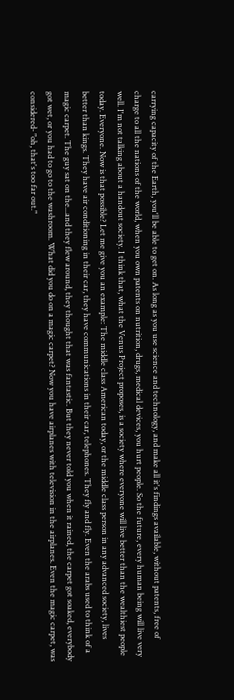carrying capacity of the Earth, you'll be able to get on. As long as you use science and technology, and make all it's findings available, without patents, free of charge to all the nations of the world, when you own patents on nutrition, drugs, medical devices, you hurt people. So the future, every human being will live very well. I'm not talking about a handout society. I think that, what the Venus Project proposes, is a society where everyone will live better than the wealthiest people today. Everyone. Now is that possible? Let me give you an example: The middle class American today, or the middle class person in any advanced society, lives better than kings. They have air conditioning in their car, they have communications in their car, telephones. They fly and fly. Even the arabs used to think of a magic carpet. The guy sat on the...and they flew around, they thought that was fantastic. But they never told you when it rained, the carpet got soaked, everybody got wet, or you had to go to the washroom. What did you do on a magic carpet? Now you have airplanes with television in the airplanes. Even the magic carpet, was considered- "oh, that's too far out."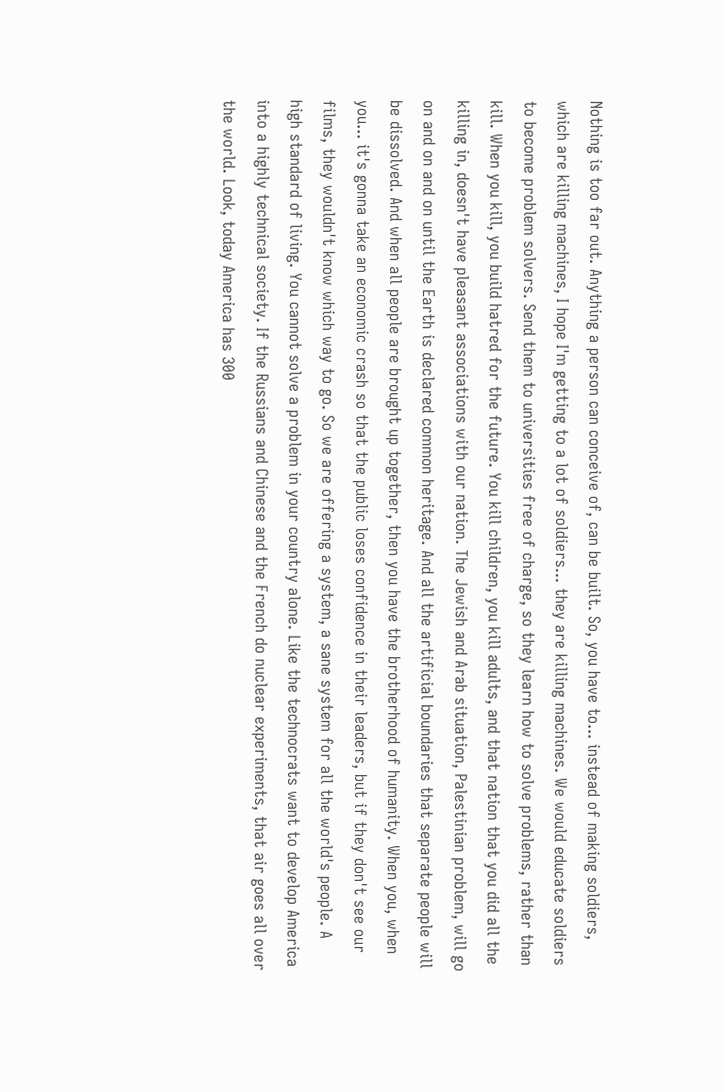Nothing is too far out. Anything a person can conceive of, can be built. So, you have to... instead of making soldiers, which are killing machines, I hope I'm getting to a lot of soldiers... they are killing machines. We would educate soldiers to become problem solvers. Send them to universities free of charge, so they learn how to solve problems, rather than kill. When you kill, you build hatred for the future. You kill children, you kill adults, and that nation that you did all the killing in, doesn't have pleasant associations with our nation. The Jewish and Arab situation, Palestinian problem, will go on and on and on until the Earth is declared common heritage. And all the artificial boundaries that separate people will be dissolved. And when all people are brought up together, then you have the brotherhood of humanity. When you, when you... it's gonna take an economic crash so that the public loses confidence in their leaders, but if they don't see our films, they wouldn't know which way to go. So we are offering a system, a sane system for all the world's people. A high standard of living. You cannot solve a problem in your country alone. Like the technocrats want to develop America into a highly technical society. If the Russians and Chinese and the French do nuclear experiments, that air goes all over the world. Look, today America has 300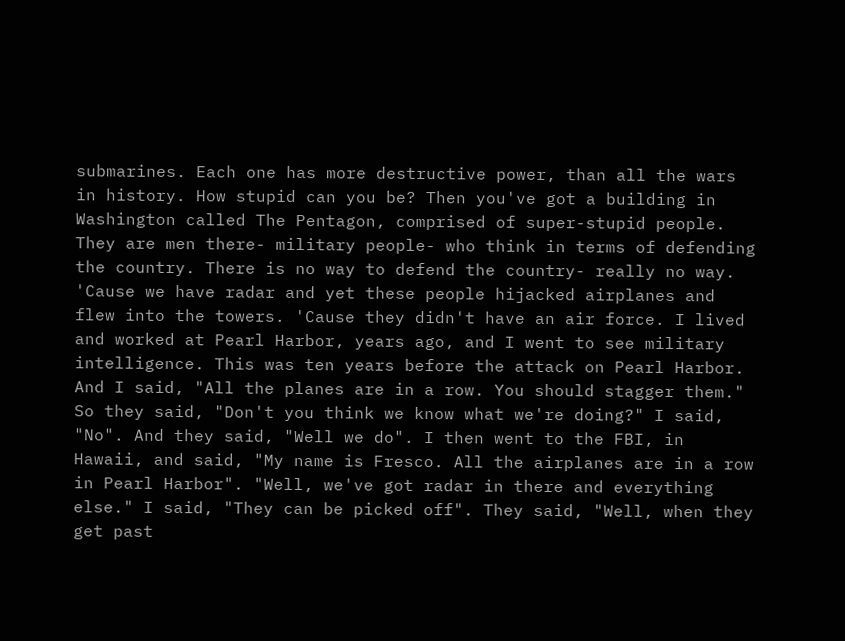submarines. Each one has more destructive power, than all the wars in history. How stupid can you be? Then you've got a building in Washington called The Pentagon, comprised of super-stupid people. They are men there- military people- who think in terms of defending the country. There is no way to defend the country- really no way. 'Cause we have radar and yet these people hijacked airplanes and flew into the towers. 'Cause they didn't have an air force. I lived and worked at Pearl Harbor, years ago, and I went to see military intelligence. This was ten years before the attack on Pearl Harbor. And I said, "All the planes are in a row. You should stagger them." So they said, "Don't you think we know what we're doing?" I said, "No". And they said, "Well we do". I then went to the FBI, in Hawaii, and said, "My name is Fresco. All the airplanes are in a row in Pearl Harbor". "Well, we've got radar in there and everything else." I said, "They can be picked off". They said, "Well, when they get past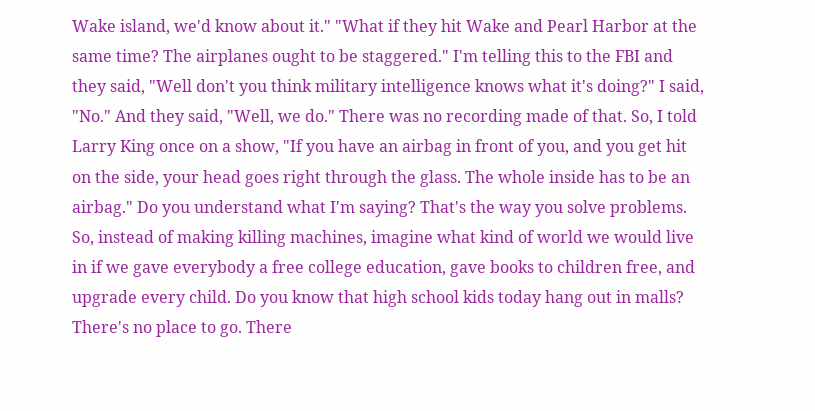Wake island, we'd know about it." "What if they hit Wake and Pearl Harbor at the same time? The airplanes ought to be staggered." I'm telling this to the FBI and they said, "Well don't you think military intelligence knows what it's doing?" I said, "No." And they said, "Well, we do." There was no recording made of that. So, I told Larry King once on a show, "If you have an airbag in front of you, and you get hit on the side, your head goes right through the glass. The whole inside has to be an airbag." Do you understand what I'm saying? That's the way you solve problems. So, instead of making killing machines, imagine what kind of world we would live in if we gave everybody a free college education, gave books to children free, and upgrade every child. Do you know that high school kids today hang out in malls? There's no place to go. There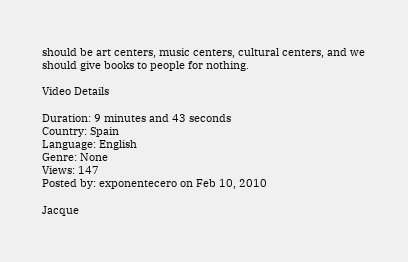should be art centers, music centers, cultural centers, and we should give books to people for nothing.

Video Details

Duration: 9 minutes and 43 seconds
Country: Spain
Language: English
Genre: None
Views: 147
Posted by: exponentecero on Feb 10, 2010

Jacque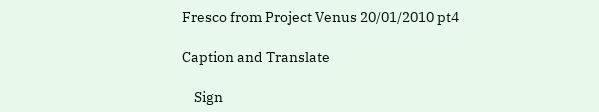Fresco from Project Venus 20/01/2010 pt4

Caption and Translate

    Sign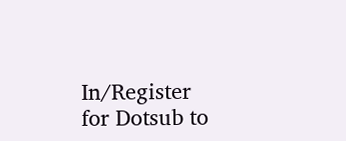In/Register for Dotsub to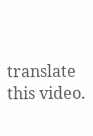translate this video.